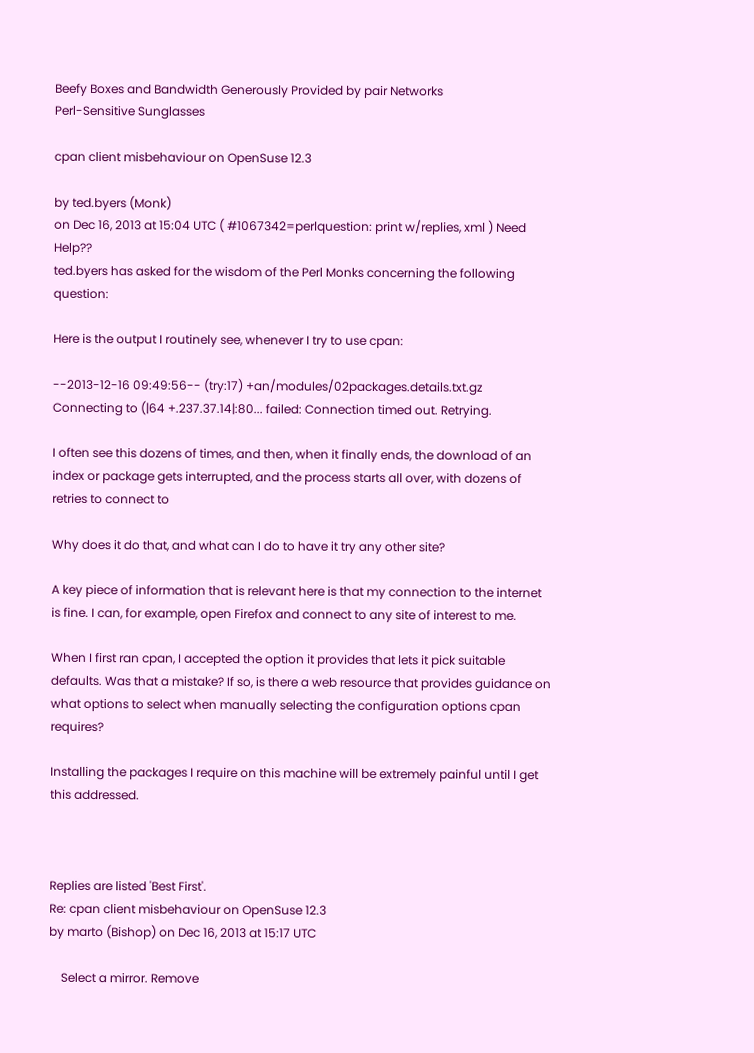Beefy Boxes and Bandwidth Generously Provided by pair Networks
Perl-Sensitive Sunglasses

cpan client misbehaviour on OpenSuse 12.3

by ted.byers (Monk)
on Dec 16, 2013 at 15:04 UTC ( #1067342=perlquestion: print w/replies, xml ) Need Help??
ted.byers has asked for the wisdom of the Perl Monks concerning the following question:

Here is the output I routinely see, whenever I try to use cpan:

--2013-12-16 09:49:56-- (try:17) +an/modules/02packages.details.txt.gz Connecting to (|64 +.237.37.14|:80... failed: Connection timed out. Retrying.

I often see this dozens of times, and then, when it finally ends, the download of an index or package gets interrupted, and the process starts all over, with dozens of retries to connect to

Why does it do that, and what can I do to have it try any other site?

A key piece of information that is relevant here is that my connection to the internet is fine. I can, for example, open Firefox and connect to any site of interest to me.

When I first ran cpan, I accepted the option it provides that lets it pick suitable defaults. Was that a mistake? If so, is there a web resource that provides guidance on what options to select when manually selecting the configuration options cpan requires?

Installing the packages I require on this machine will be extremely painful until I get this addressed.



Replies are listed 'Best First'.
Re: cpan client misbehaviour on OpenSuse 12.3
by marto (Bishop) on Dec 16, 2013 at 15:17 UTC

    Select a mirror. Remove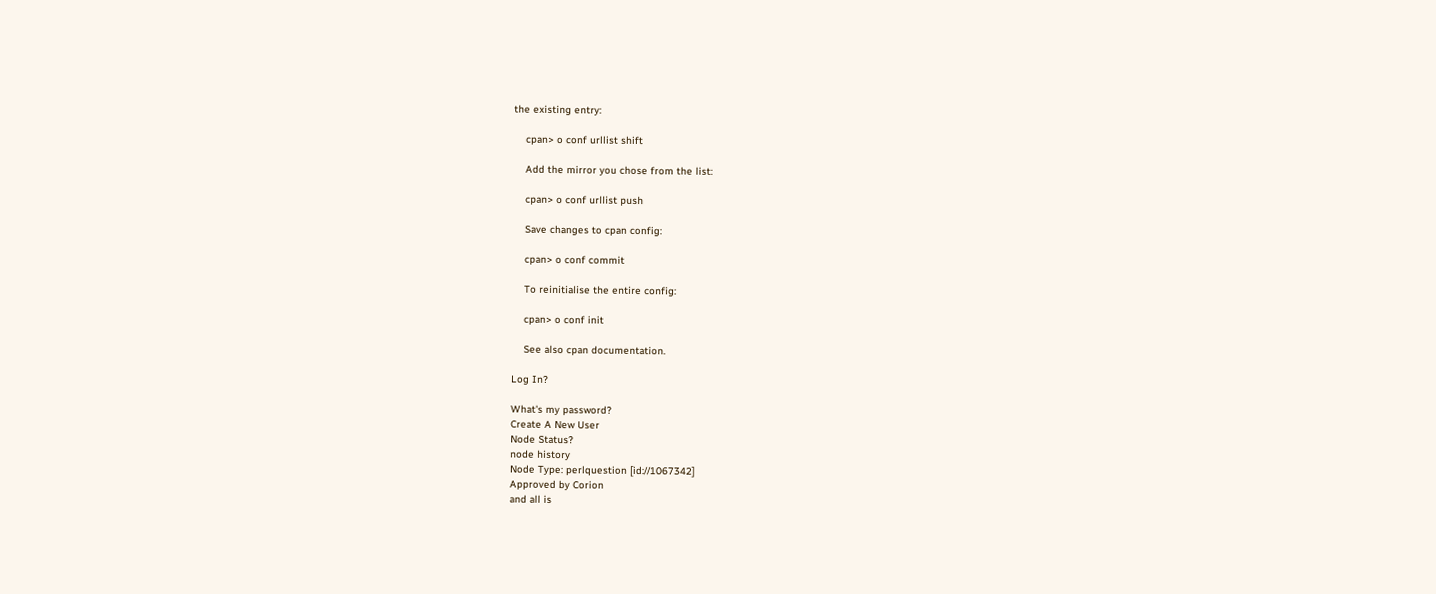the existing entry:

    cpan> o conf urllist shift

    Add the mirror you chose from the list:

    cpan> o conf urllist push

    Save changes to cpan config:

    cpan> o conf commit

    To reinitialise the entire config:

    cpan> o conf init

    See also cpan documentation.

Log In?

What's my password?
Create A New User
Node Status?
node history
Node Type: perlquestion [id://1067342]
Approved by Corion
and all is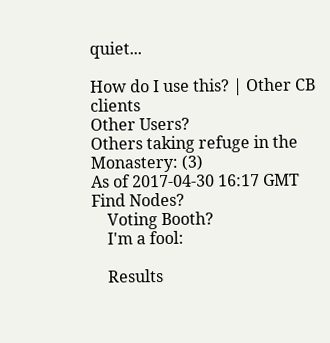quiet...

How do I use this? | Other CB clients
Other Users?
Others taking refuge in the Monastery: (3)
As of 2017-04-30 16:17 GMT
Find Nodes?
    Voting Booth?
    I'm a fool:

    Results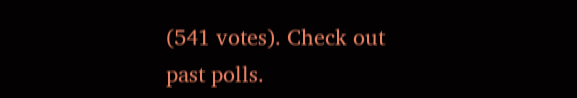(541 votes). Check out past polls.